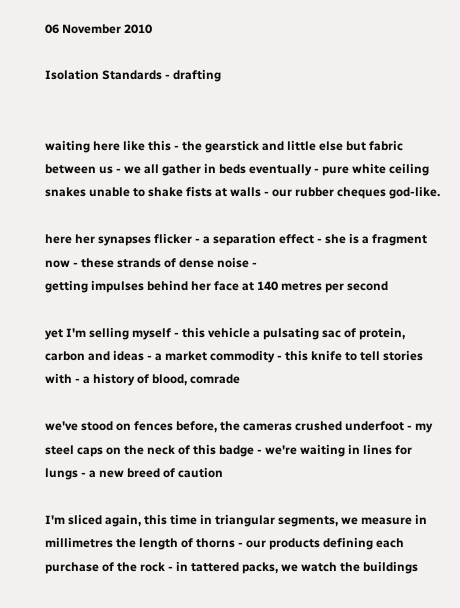06 November 2010

Isolation Standards - drafting


waiting here like this - the gearstick and little else but fabric between us - we all gather in beds eventually - pure white ceiling snakes unable to shake fists at walls - our rubber cheques god-like.

here her synapses flicker - a separation effect - she is a fragment now - these strands of dense noise -
getting impulses behind her face at 140 metres per second

yet I'm selling myself - this vehicle a pulsating sac of protein, carbon and ideas - a market commodity - this knife to tell stories with - a history of blood, comrade

we've stood on fences before, the cameras crushed underfoot - my steel caps on the neck of this badge - we're waiting in lines for lungs - a new breed of caution

I'm sliced again, this time in triangular segments, we measure in millimetres the length of thorns - our products defining each purchase of the rock - in tattered packs, we watch the buildings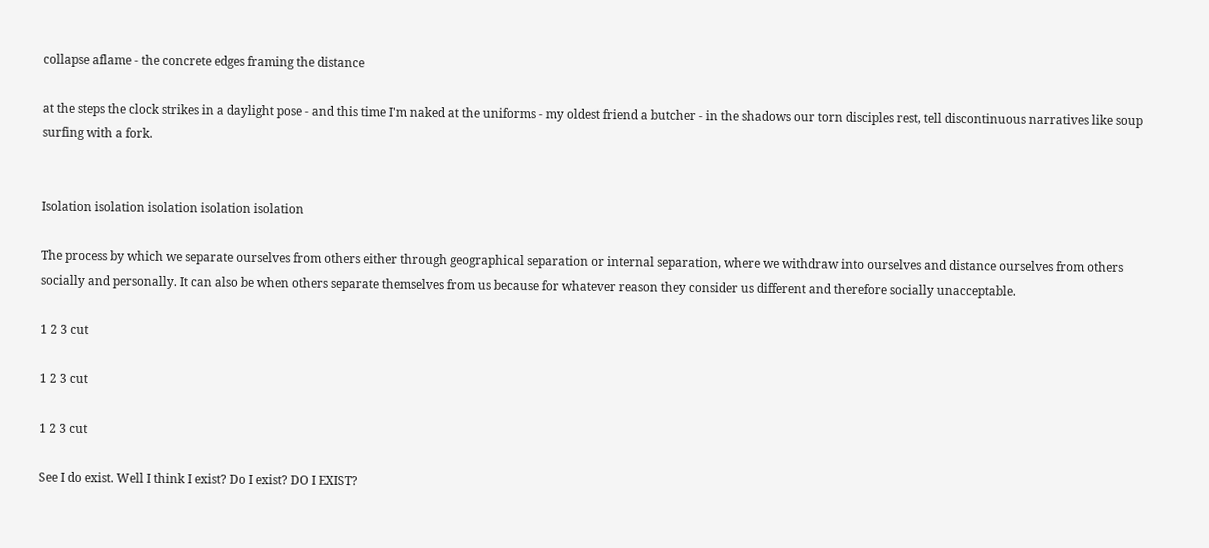collapse aflame - the concrete edges framing the distance

at the steps the clock strikes in a daylight pose - and this time I'm naked at the uniforms - my oldest friend a butcher - in the shadows our torn disciples rest, tell discontinuous narratives like soup surfing with a fork.


Isolation isolation isolation isolation isolation

The process by which we separate ourselves from others either through geographical separation or internal separation, where we withdraw into ourselves and distance ourselves from others socially and personally. It can also be when others separate themselves from us because for whatever reason they consider us different and therefore socially unacceptable.

1 2 3 cut

1 2 3 cut

1 2 3 cut

See I do exist. Well I think I exist? Do I exist? DO I EXIST?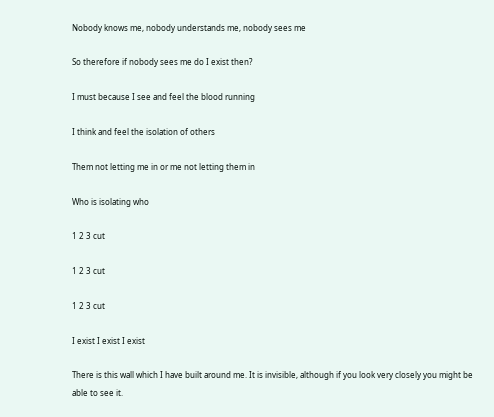Nobody knows me, nobody understands me, nobody sees me

So therefore if nobody sees me do I exist then?

I must because I see and feel the blood running

I think and feel the isolation of others

Them not letting me in or me not letting them in

Who is isolating who

1 2 3 cut

1 2 3 cut

1 2 3 cut

I exist I exist I exist

There is this wall which I have built around me. It is invisible, although if you look very closely you might be able to see it.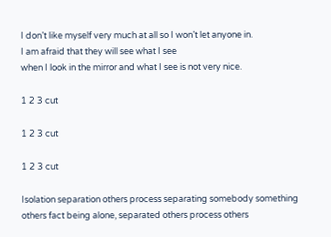I don’t like myself very much at all so I won’t let anyone in.
I am afraid that they will see what I see
when I look in the mirror and what I see is not very nice.

1 2 3 cut

1 2 3 cut

1 2 3 cut

Isolation separation others process separating somebody something
others fact being alone, separated others process others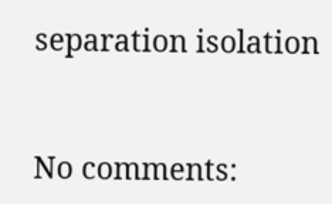separation isolation


No comments: